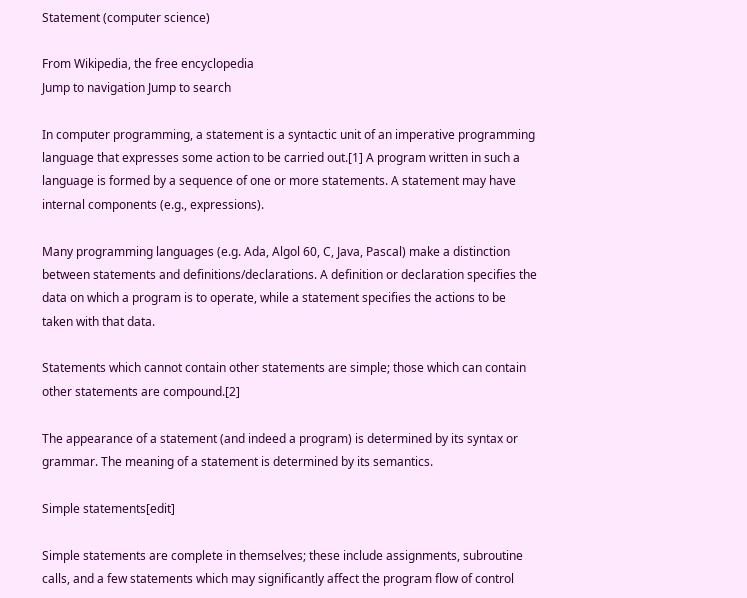Statement (computer science)

From Wikipedia, the free encyclopedia
Jump to navigation Jump to search

In computer programming, a statement is a syntactic unit of an imperative programming language that expresses some action to be carried out.[1] A program written in such a language is formed by a sequence of one or more statements. A statement may have internal components (e.g., expressions).

Many programming languages (e.g. Ada, Algol 60, C, Java, Pascal) make a distinction between statements and definitions/declarations. A definition or declaration specifies the data on which a program is to operate, while a statement specifies the actions to be taken with that data.

Statements which cannot contain other statements are simple; those which can contain other statements are compound.[2]

The appearance of a statement (and indeed a program) is determined by its syntax or grammar. The meaning of a statement is determined by its semantics.

Simple statements[edit]

Simple statements are complete in themselves; these include assignments, subroutine calls, and a few statements which may significantly affect the program flow of control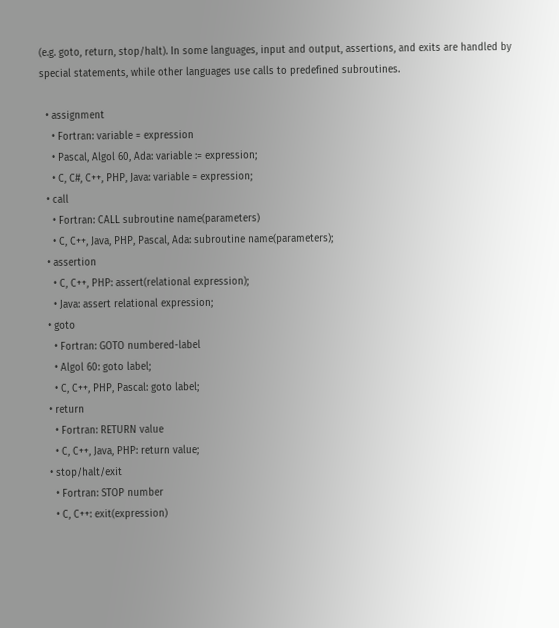(e.g. goto, return, stop/halt). In some languages, input and output, assertions, and exits are handled by special statements, while other languages use calls to predefined subroutines.

  • assignment
    • Fortran: variable = expression
    • Pascal, Algol 60, Ada: variable := expression;
    • C, C#, C++, PHP, Java: variable = expression;
  • call
    • Fortran: CALL subroutine name(parameters)
    • C, C++, Java, PHP, Pascal, Ada: subroutine name(parameters);
  • assertion
    • C, C++, PHP: assert(relational expression);
    • Java: assert relational expression;
  • goto
    • Fortran: GOTO numbered-label
    • Algol 60: goto label;
    • C, C++, PHP, Pascal: goto label;
  • return
    • Fortran: RETURN value
    • C, C++, Java, PHP: return value;
  • stop/halt/exit
    • Fortran: STOP number
    • C, C++: exit(expression)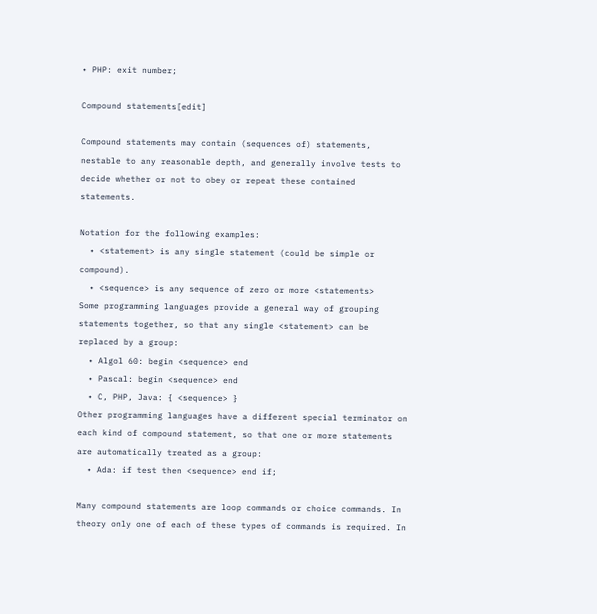• PHP: exit number;

Compound statements[edit]

Compound statements may contain (sequences of) statements, nestable to any reasonable depth, and generally involve tests to decide whether or not to obey or repeat these contained statements.

Notation for the following examples:
  • <statement> is any single statement (could be simple or compound).
  • <sequence> is any sequence of zero or more <statements>
Some programming languages provide a general way of grouping statements together, so that any single <statement> can be replaced by a group:
  • Algol 60: begin <sequence> end
  • Pascal: begin <sequence> end
  • C, PHP, Java: { <sequence> }
Other programming languages have a different special terminator on each kind of compound statement, so that one or more statements are automatically treated as a group:
  • Ada: if test then <sequence> end if;

Many compound statements are loop commands or choice commands. In theory only one of each of these types of commands is required. In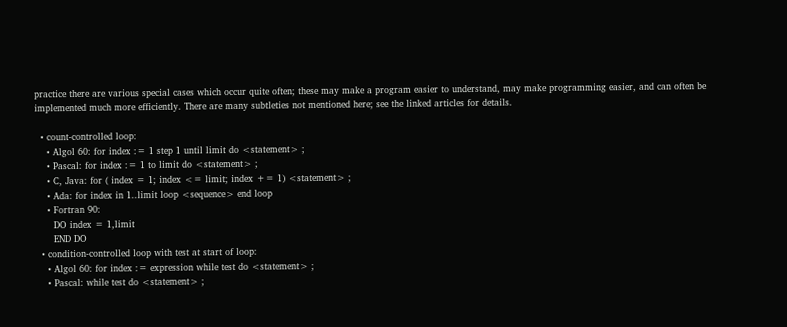practice there are various special cases which occur quite often; these may make a program easier to understand, may make programming easier, and can often be implemented much more efficiently. There are many subtleties not mentioned here; see the linked articles for details.

  • count-controlled loop:
    • Algol 60: for index := 1 step 1 until limit do <statement> ;
    • Pascal: for index := 1 to limit do <statement> ;
    • C, Java: for ( index = 1; index <= limit; index += 1) <statement> ;
    • Ada: for index in 1..limit loop <sequence> end loop
    • Fortran 90:
      DO index = 1,limit
      END DO
  • condition-controlled loop with test at start of loop:
    • Algol 60: for index := expression while test do <statement> ;
    • Pascal: while test do <statement> ;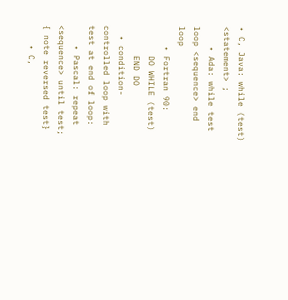• C, Java: while (test) <statement> ;
    • Ada: while test loop <sequence> end loop
    • Fortran 90:
      DO WHILE (test)
      END DO
  • condition-controlled loop with test at end of loop:
    • Pascal: repeat <sequence> until test; { note reversed test}
    • C,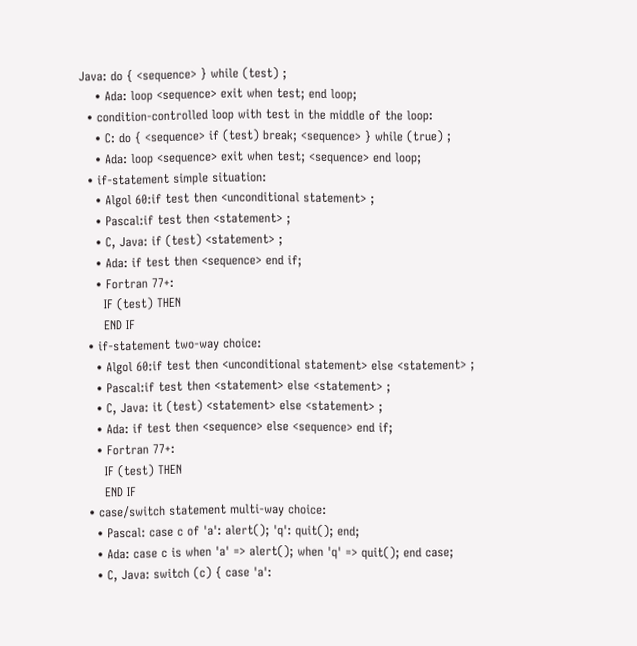Java: do { <sequence> } while (test) ;
    • Ada: loop <sequence> exit when test; end loop;
  • condition-controlled loop with test in the middle of the loop:
    • C: do { <sequence> if (test) break; <sequence> } while (true) ;
    • Ada: loop <sequence> exit when test; <sequence> end loop;
  • if-statement simple situation:
    • Algol 60:if test then <unconditional statement> ;
    • Pascal:if test then <statement> ;
    • C, Java: if (test) <statement> ;
    • Ada: if test then <sequence> end if;
    • Fortran 77+:
      IF (test) THEN
      END IF
  • if-statement two-way choice:
    • Algol 60:if test then <unconditional statement> else <statement> ;
    • Pascal:if test then <statement> else <statement> ;
    • C, Java: it (test) <statement> else <statement> ;
    • Ada: if test then <sequence> else <sequence> end if;
    • Fortran 77+:
      IF (test) THEN
      END IF
  • case/switch statement multi-way choice:
    • Pascal: case c of 'a': alert(); 'q': quit(); end;
    • Ada: case c is when 'a' => alert(); when 'q' => quit(); end case;
    • C, Java: switch (c) { case 'a':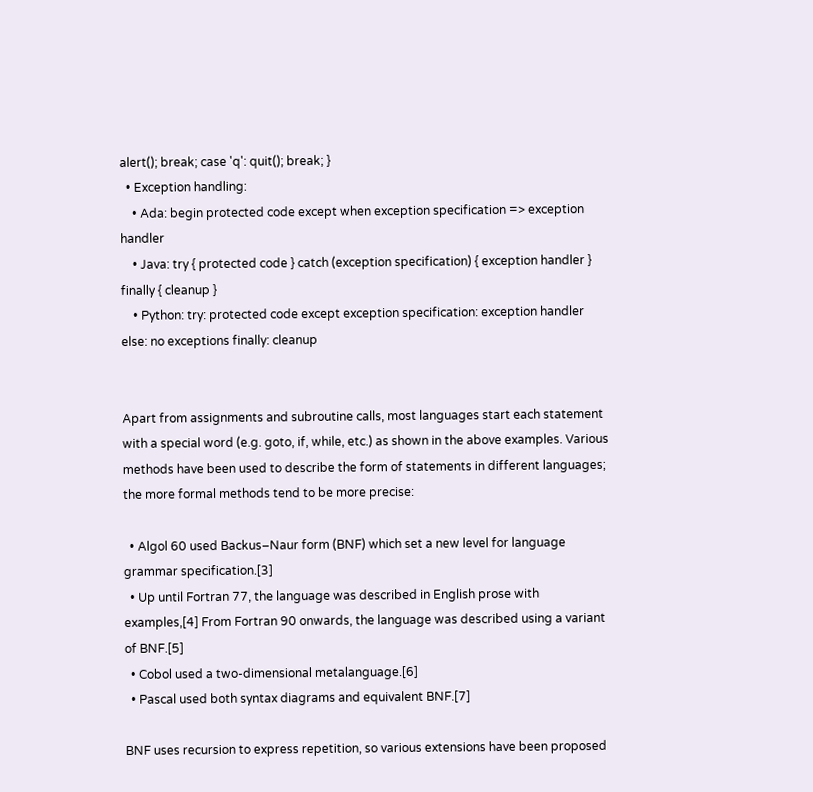alert(); break; case 'q': quit(); break; }
  • Exception handling:
    • Ada: begin protected code except when exception specification => exception handler
    • Java: try { protected code } catch (exception specification) { exception handler } finally { cleanup }
    • Python: try: protected code except exception specification: exception handler else: no exceptions finally: cleanup


Apart from assignments and subroutine calls, most languages start each statement with a special word (e.g. goto, if, while, etc.) as shown in the above examples. Various methods have been used to describe the form of statements in different languages; the more formal methods tend to be more precise:

  • Algol 60 used Backus–Naur form (BNF) which set a new level for language grammar specification.[3]
  • Up until Fortran 77, the language was described in English prose with examples,[4] From Fortran 90 onwards, the language was described using a variant of BNF.[5]
  • Cobol used a two-dimensional metalanguage.[6]
  • Pascal used both syntax diagrams and equivalent BNF.[7]

BNF uses recursion to express repetition, so various extensions have been proposed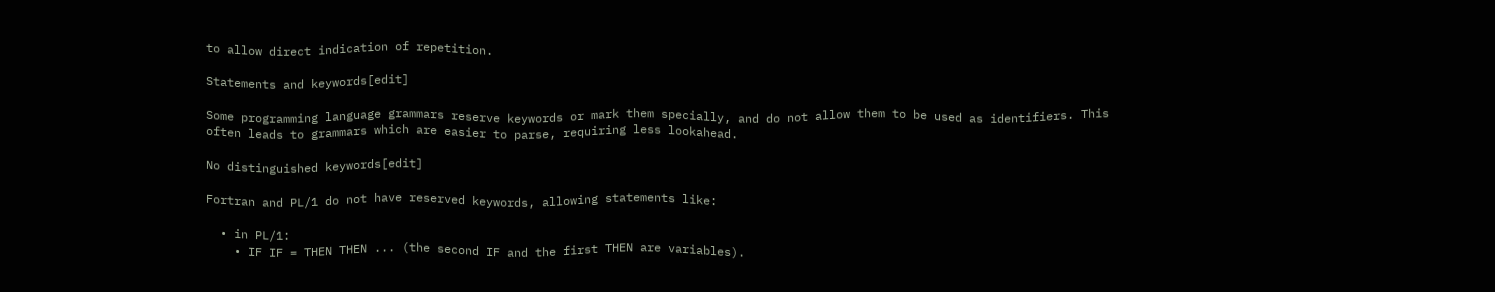to allow direct indication of repetition.

Statements and keywords[edit]

Some programming language grammars reserve keywords or mark them specially, and do not allow them to be used as identifiers. This often leads to grammars which are easier to parse, requiring less lookahead.

No distinguished keywords[edit]

Fortran and PL/1 do not have reserved keywords, allowing statements like:

  • in PL/1:
    • IF IF = THEN THEN ... (the second IF and the first THEN are variables).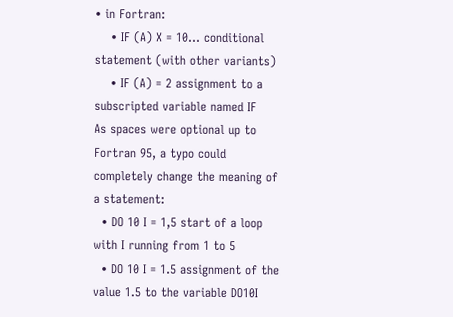• in Fortran:
    • IF (A) X = 10... conditional statement (with other variants)
    • IF (A) = 2 assignment to a subscripted variable named IF
As spaces were optional up to Fortran 95, a typo could completely change the meaning of a statement:
  • DO 10 I = 1,5 start of a loop with I running from 1 to 5
  • DO 10 I = 1.5 assignment of the value 1.5 to the variable DO10I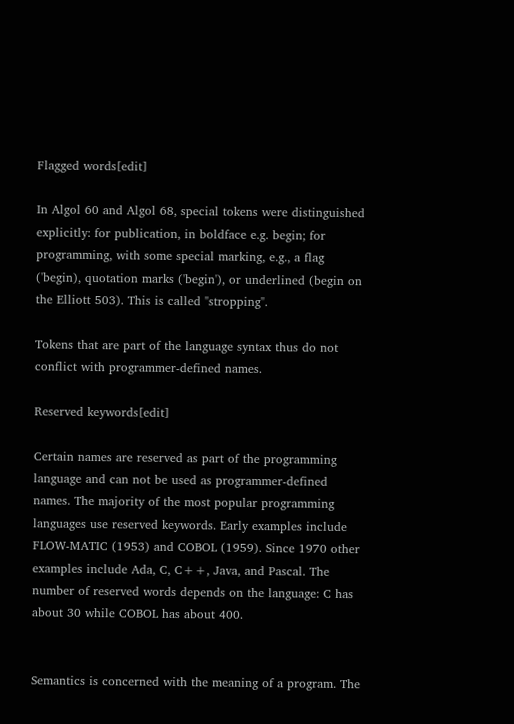Flagged words[edit]

In Algol 60 and Algol 68, special tokens were distinguished explicitly: for publication, in boldface e.g. begin; for programming, with some special marking, e.g., a flag ('begin), quotation marks ('begin'), or underlined (begin on the Elliott 503). This is called "stropping".

Tokens that are part of the language syntax thus do not conflict with programmer-defined names.

Reserved keywords[edit]

Certain names are reserved as part of the programming language and can not be used as programmer-defined names. The majority of the most popular programming languages use reserved keywords. Early examples include FLOW-MATIC (1953) and COBOL (1959). Since 1970 other examples include Ada, C, C++, Java, and Pascal. The number of reserved words depends on the language: C has about 30 while COBOL has about 400.


Semantics is concerned with the meaning of a program. The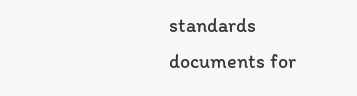standards documents for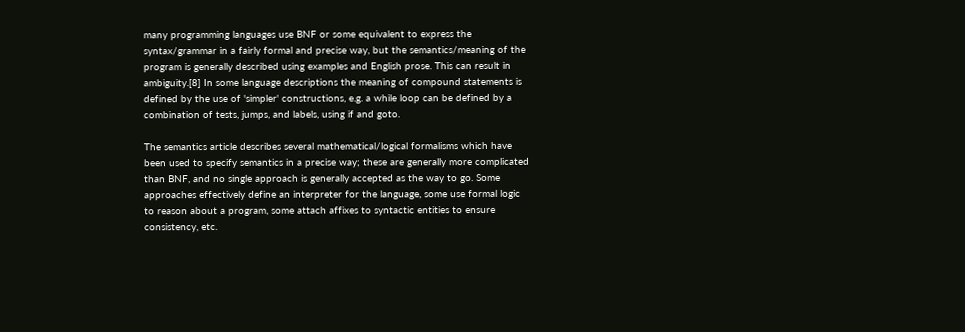many programming languages use BNF or some equivalent to express the syntax/grammar in a fairly formal and precise way, but the semantics/meaning of the program is generally described using examples and English prose. This can result in ambiguity.[8] In some language descriptions the meaning of compound statements is defined by the use of 'simpler' constructions, e.g. a while loop can be defined by a combination of tests, jumps, and labels, using if and goto.

The semantics article describes several mathematical/logical formalisms which have been used to specify semantics in a precise way; these are generally more complicated than BNF, and no single approach is generally accepted as the way to go. Some approaches effectively define an interpreter for the language, some use formal logic to reason about a program, some attach affixes to syntactic entities to ensure consistency, etc.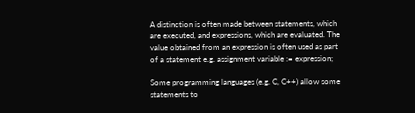A distinction is often made between statements, which are executed, and expressions, which are evaluated. The value obtained from an expression is often used as part of a statement e.g. assignment variable := expression;

Some programming languages (e.g. C, C++) allow some statements to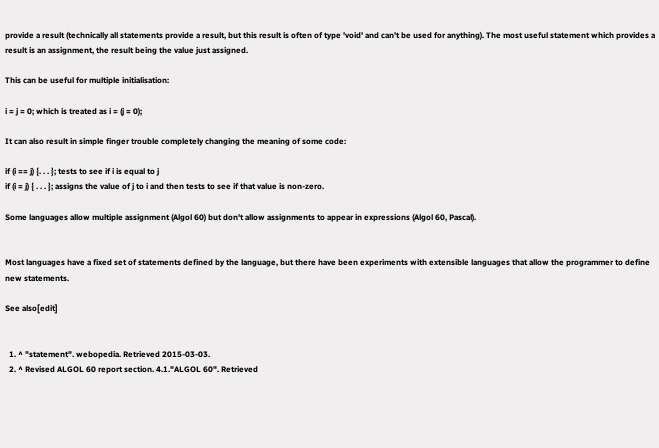provide a result (technically all statements provide a result, but this result is often of type 'void' and can't be used for anything). The most useful statement which provides a result is an assignment, the result being the value just assigned.

This can be useful for multiple initialisation:

i = j = 0; which is treated as i = (j = 0);

It can also result in simple finger trouble completely changing the meaning of some code:

if (i == j) {. . . }; tests to see if i is equal to j
if (i = j) { . . . }; assigns the value of j to i and then tests to see if that value is non-zero.

Some languages allow multiple assignment (Algol 60) but don't allow assignments to appear in expressions (Algol 60, Pascal).


Most languages have a fixed set of statements defined by the language, but there have been experiments with extensible languages that allow the programmer to define new statements.

See also[edit]


  1. ^ "statement". webopedia. Retrieved 2015-03-03.
  2. ^ Revised ALGOL 60 report section. 4.1."ALGOL 60". Retrieved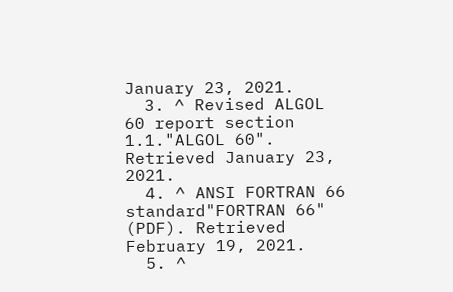January 23, 2021.
  3. ^ Revised ALGOL 60 report section 1.1."ALGOL 60". Retrieved January 23, 2021.
  4. ^ ANSI FORTRAN 66 standard"FORTRAN 66" (PDF). Retrieved February 19, 2021.
  5. ^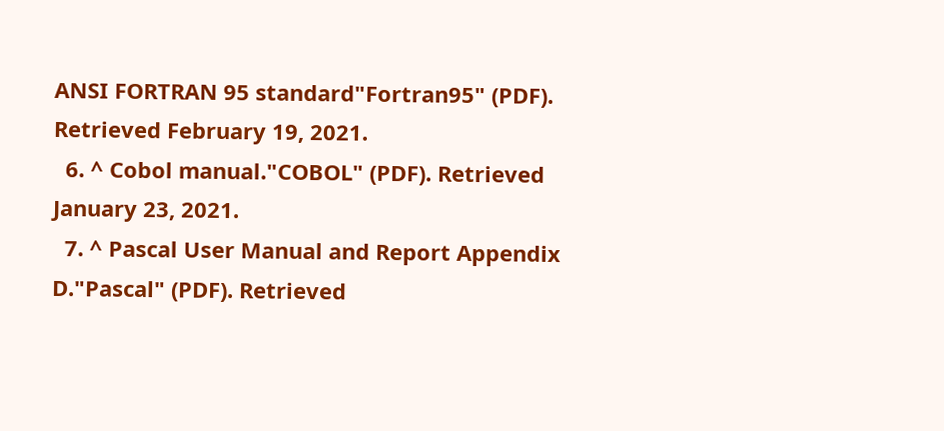ANSI FORTRAN 95 standard"Fortran95" (PDF). Retrieved February 19, 2021.
  6. ^ Cobol manual."COBOL" (PDF). Retrieved January 23, 2021.
  7. ^ Pascal User Manual and Report Appendix D."Pascal" (PDF). Retrieved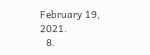February 19, 2021.
  8.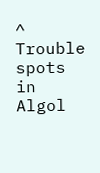^ Trouble spots in Algol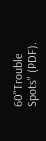60"Trouble Spots" (PDF).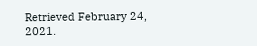Retrieved February 24, 2021.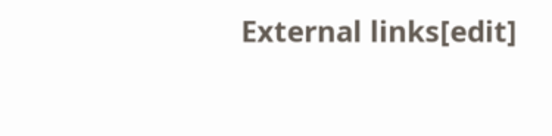External links[edit]